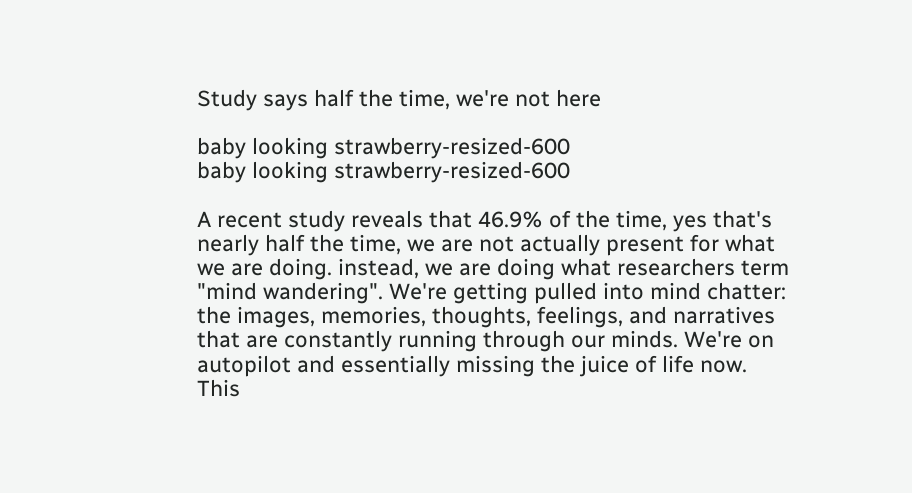Study says half the time, we're not here

baby looking strawberry-resized-600
baby looking strawberry-resized-600

A recent study reveals that 46.9% of the time, yes that's nearly half the time, we are not actually present for what we are doing. instead, we are doing what researchers term "mind wandering". We're getting pulled into mind chatter: the images, memories, thoughts, feelings, and narratives that are constantly running through our minds. We're on autopilot and essentially missing the juice of life now. This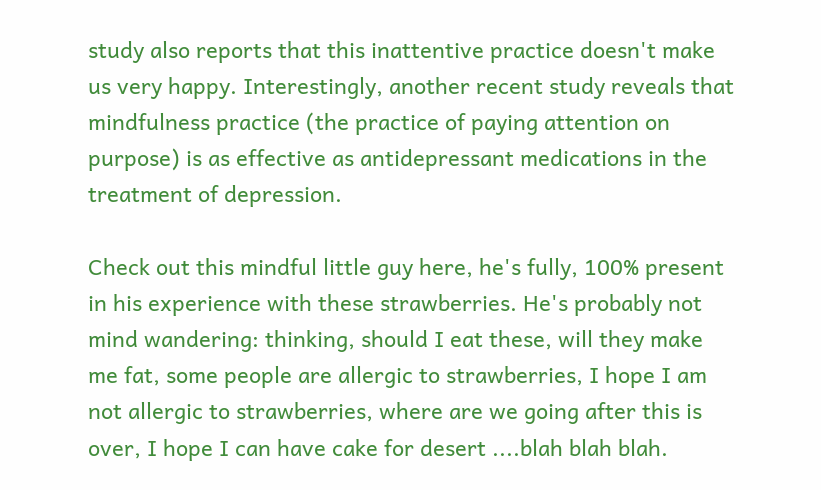study also reports that this inattentive practice doesn't make us very happy. Interestingly, another recent study reveals that mindfulness practice (the practice of paying attention on purpose) is as effective as antidepressant medications in the treatment of depression.

Check out this mindful little guy here, he's fully, 100% present in his experience with these strawberries. He's probably not mind wandering: thinking, should I eat these, will they make me fat, some people are allergic to strawberries, I hope I am not allergic to strawberries, where are we going after this is over, I hope I can have cake for desert ....blah blah blah.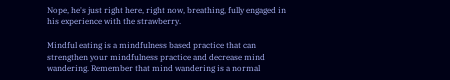Nope, he's just right here, right now, breathing, fully engaged in his experience with the strawberry.

Mindful eating is a mindfulness based practice that can strengthen your mindfulness practice and decrease mind wandering. Remember that mind wandering is a normal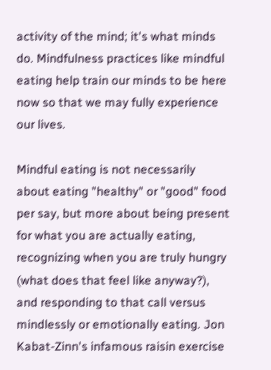activity of the mind; it's what minds do. Mindfulness practices like mindful eating help train our minds to be here now so that we may fully experience our lives.

Mindful eating is not necessarily about eating "healthy" or "good" food per say, but more about being present for what you are actually eating, recognizing when you are truly hungry (what does that feel like anyway?), and responding to that call versus mindlessly or emotionally eating. Jon Kabat-Zinn's infamous raisin exercise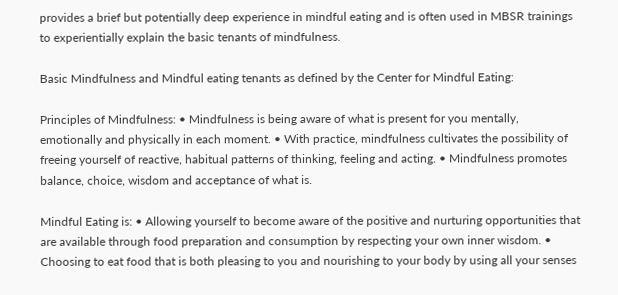provides a brief but potentially deep experience in mindful eating and is often used in MBSR trainings to experientially explain the basic tenants of mindfulness.

Basic Mindfulness and Mindful eating tenants as defined by the Center for Mindful Eating:

Principles of Mindfulness: • Mindfulness is being aware of what is present for you mentally, emotionally and physically in each moment. • With practice, mindfulness cultivates the possibility of freeing yourself of reactive, habitual patterns of thinking, feeling and acting. • Mindfulness promotes balance, choice, wisdom and acceptance of what is.

Mindful Eating is: • Allowing yourself to become aware of the positive and nurturing opportunities that are available through food preparation and consumption by respecting your own inner wisdom. • Choosing to eat food that is both pleasing to you and nourishing to your body by using all your senses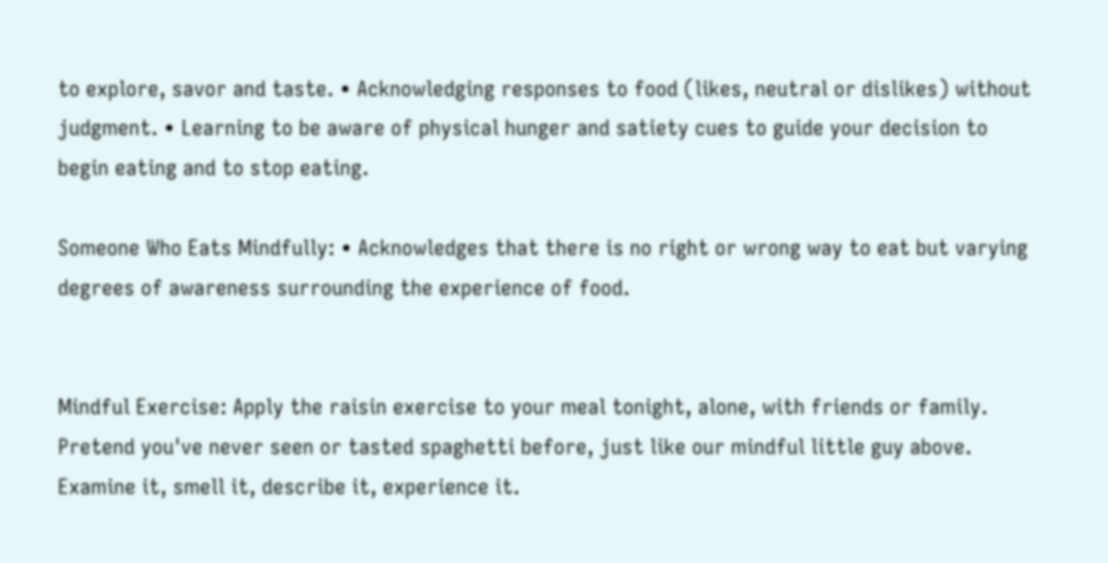to explore, savor and taste. • Acknowledging responses to food (likes, neutral or dislikes) without judgment. • Learning to be aware of physical hunger and satiety cues to guide your decision to begin eating and to stop eating.

Someone Who Eats Mindfully: • Acknowledges that there is no right or wrong way to eat but varying degrees of awareness surrounding the experience of food.


Mindful Exercise: Apply the raisin exercise to your meal tonight, alone, with friends or family. Pretend you've never seen or tasted spaghetti before, just like our mindful little guy above. Examine it, smell it, describe it, experience it.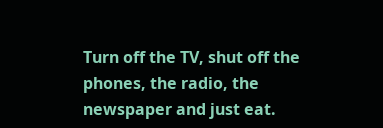Turn off the TV, shut off the phones, the radio, the newspaper and just eat.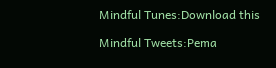Mindful Tunes:Download this

Mindful Tweets:Pema